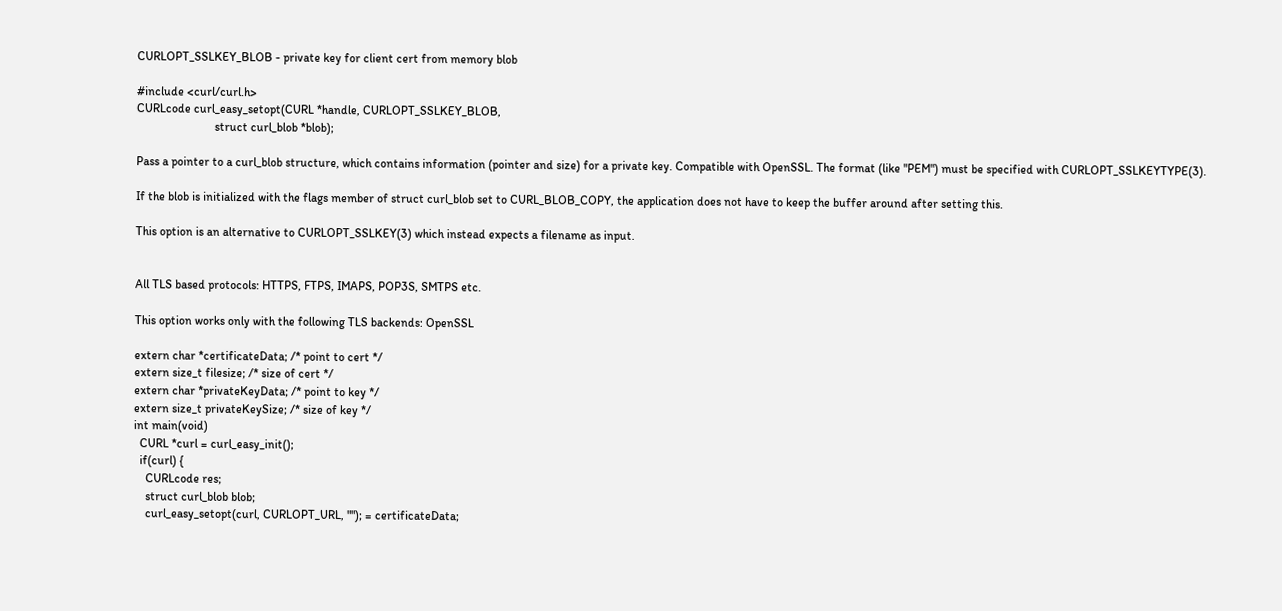CURLOPT_SSLKEY_BLOB - private key for client cert from memory blob

#include <curl/curl.h>
CURLcode curl_easy_setopt(CURL *handle, CURLOPT_SSLKEY_BLOB,
                          struct curl_blob *blob);

Pass a pointer to a curl_blob structure, which contains information (pointer and size) for a private key. Compatible with OpenSSL. The format (like "PEM") must be specified with CURLOPT_SSLKEYTYPE(3).

If the blob is initialized with the flags member of struct curl_blob set to CURL_BLOB_COPY, the application does not have to keep the buffer around after setting this.

This option is an alternative to CURLOPT_SSLKEY(3) which instead expects a filename as input.


All TLS based protocols: HTTPS, FTPS, IMAPS, POP3S, SMTPS etc.

This option works only with the following TLS backends: OpenSSL

extern char *certificateData; /* point to cert */
extern size_t filesize; /* size of cert */
extern char *privateKeyData; /* point to key */
extern size_t privateKeySize; /* size of key */
int main(void)
  CURL *curl = curl_easy_init();
  if(curl) {
    CURLcode res;
    struct curl_blob blob;
    curl_easy_setopt(curl, CURLOPT_URL, ""); = certificateData;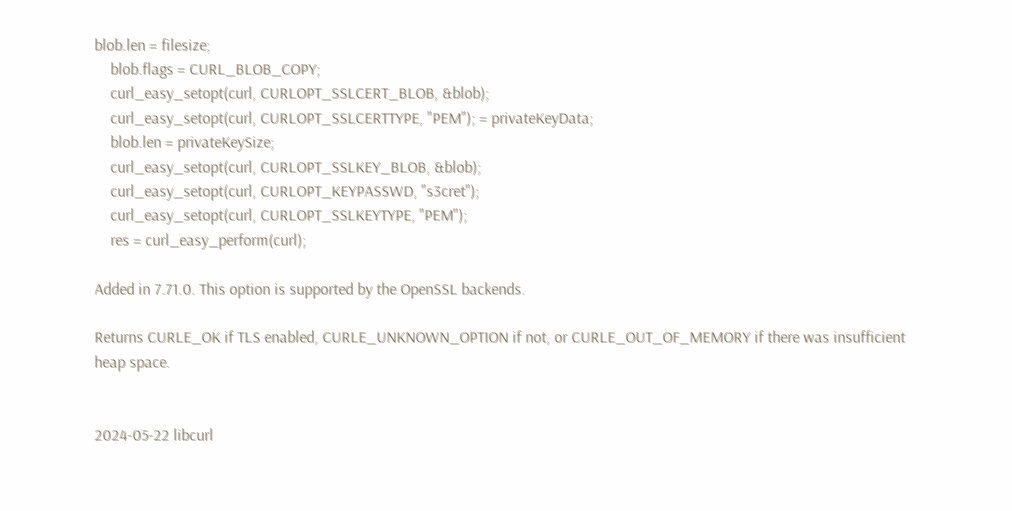blob.len = filesize;
    blob.flags = CURL_BLOB_COPY;
    curl_easy_setopt(curl, CURLOPT_SSLCERT_BLOB, &blob);
    curl_easy_setopt(curl, CURLOPT_SSLCERTTYPE, "PEM"); = privateKeyData;
    blob.len = privateKeySize;
    curl_easy_setopt(curl, CURLOPT_SSLKEY_BLOB, &blob);
    curl_easy_setopt(curl, CURLOPT_KEYPASSWD, "s3cret");
    curl_easy_setopt(curl, CURLOPT_SSLKEYTYPE, "PEM");
    res = curl_easy_perform(curl);

Added in 7.71.0. This option is supported by the OpenSSL backends.

Returns CURLE_OK if TLS enabled, CURLE_UNKNOWN_OPTION if not, or CURLE_OUT_OF_MEMORY if there was insufficient heap space.


2024-05-22 libcurl